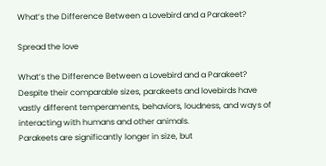What’s the Difference Between a Lovebird and a Parakeet?

Spread the love

What’s the Difference Between a Lovebird and a Parakeet?
Despite their comparable sizes, parakeets and lovebirds have vastly different temperaments, behaviors, loudness, and ways of interacting with humans and other animals.
Parakeets are significantly longer in size, but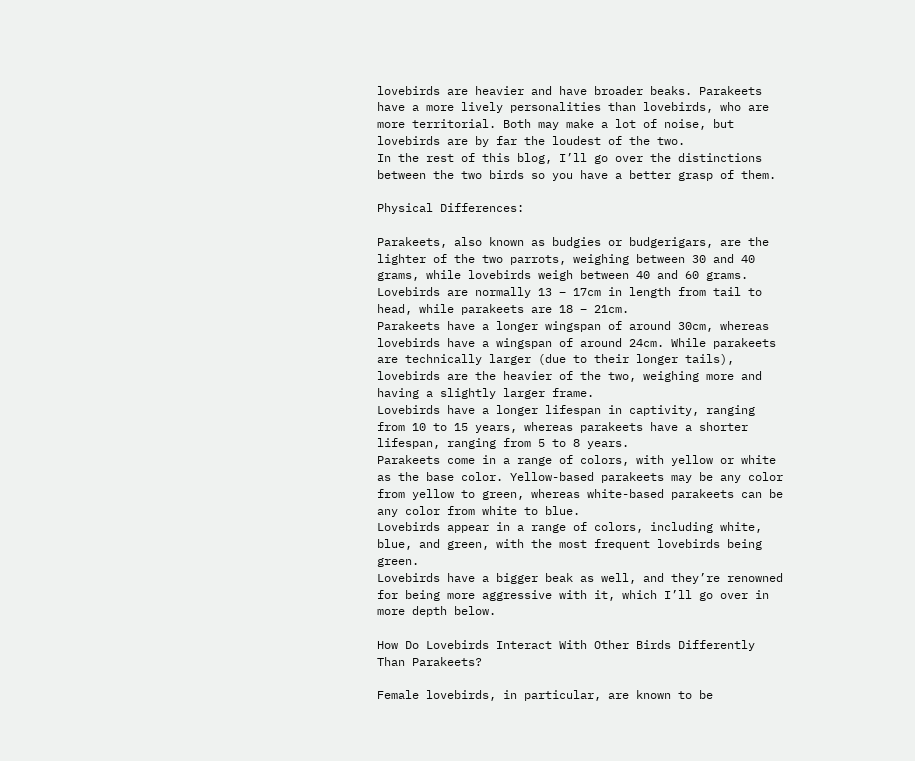lovebirds are heavier and have broader beaks. Parakeets have a more lively personalities than lovebirds, who are more territorial. Both may make a lot of noise, but lovebirds are by far the loudest of the two.
In the rest of this blog, I’ll go over the distinctions between the two birds so you have a better grasp of them.

Physical Differences:

Parakeets, also known as budgies or budgerigars, are the lighter of the two parrots, weighing between 30 and 40 grams, while lovebirds weigh between 40 and 60 grams. Lovebirds are normally 13 – 17cm in length from tail to head, while parakeets are 18 – 21cm.
Parakeets have a longer wingspan of around 30cm, whereas lovebirds have a wingspan of around 24cm. While parakeets are technically larger (due to their longer tails), lovebirds are the heavier of the two, weighing more and having a slightly larger frame.
Lovebirds have a longer lifespan in captivity, ranging from 10 to 15 years, whereas parakeets have a shorter lifespan, ranging from 5 to 8 years.
Parakeets come in a range of colors, with yellow or white as the base color. Yellow-based parakeets may be any color from yellow to green, whereas white-based parakeets can be any color from white to blue.
Lovebirds appear in a range of colors, including white, blue, and green, with the most frequent lovebirds being green.
Lovebirds have a bigger beak as well, and they’re renowned for being more aggressive with it, which I’ll go over in more depth below.

How Do Lovebirds Interact With Other Birds Differently Than Parakeets?

Female lovebirds, in particular, are known to be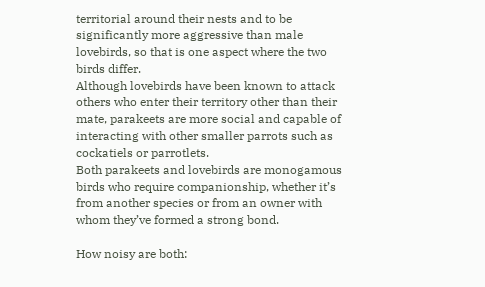territorial around their nests and to be significantly more aggressive than male lovebirds, so that is one aspect where the two birds differ.
Although lovebirds have been known to attack others who enter their territory other than their mate, parakeets are more social and capable of interacting with other smaller parrots such as cockatiels or parrotlets.
Both parakeets and lovebirds are monogamous birds who require companionship, whether it’s from another species or from an owner with whom they’ve formed a strong bond.

How noisy are both: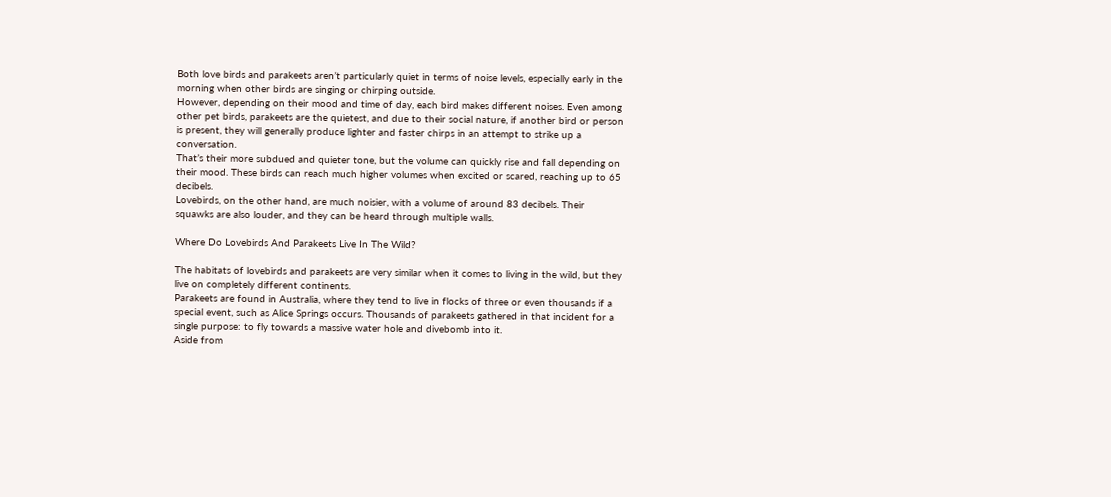Both love birds and parakeets aren’t particularly quiet in terms of noise levels, especially early in the morning when other birds are singing or chirping outside.
However, depending on their mood and time of day, each bird makes different noises. Even among other pet birds, parakeets are the quietest, and due to their social nature, if another bird or person is present, they will generally produce lighter and faster chirps in an attempt to strike up a conversation.
That’s their more subdued and quieter tone, but the volume can quickly rise and fall depending on their mood. These birds can reach much higher volumes when excited or scared, reaching up to 65 decibels.
Lovebirds, on the other hand, are much noisier, with a volume of around 83 decibels. Their squawks are also louder, and they can be heard through multiple walls.

Where Do Lovebirds And Parakeets Live In The Wild?

The habitats of lovebirds and parakeets are very similar when it comes to living in the wild, but they live on completely different continents.
Parakeets are found in Australia, where they tend to live in flocks of three or even thousands if a special event, such as Alice Springs occurs. Thousands of parakeets gathered in that incident for a single purpose: to fly towards a massive water hole and divebomb into it.
Aside from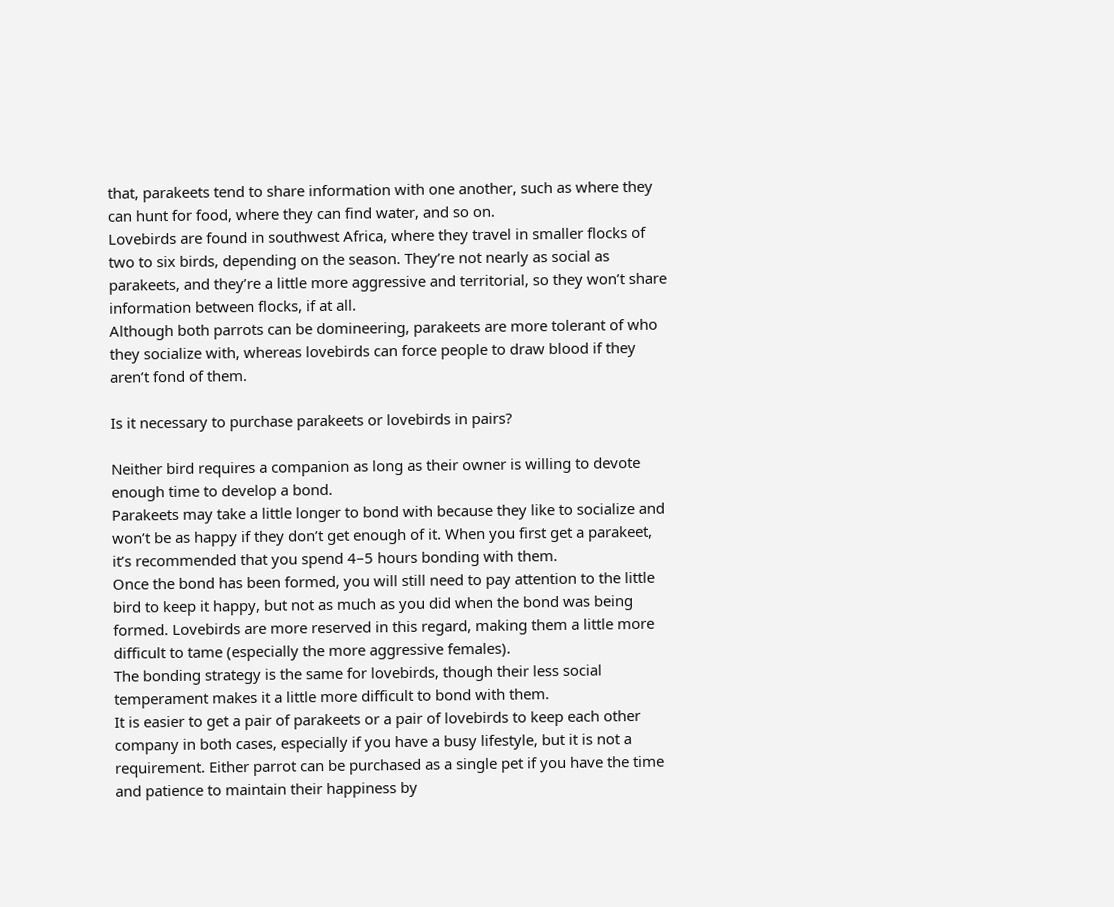that, parakeets tend to share information with one another, such as where they can hunt for food, where they can find water, and so on.
Lovebirds are found in southwest Africa, where they travel in smaller flocks of two to six birds, depending on the season. They’re not nearly as social as parakeets, and they’re a little more aggressive and territorial, so they won’t share information between flocks, if at all.
Although both parrots can be domineering, parakeets are more tolerant of who they socialize with, whereas lovebirds can force people to draw blood if they aren’t fond of them.

Is it necessary to purchase parakeets or lovebirds in pairs?

Neither bird requires a companion as long as their owner is willing to devote enough time to develop a bond.
Parakeets may take a little longer to bond with because they like to socialize and won’t be as happy if they don’t get enough of it. When you first get a parakeet, it’s recommended that you spend 4–5 hours bonding with them.
Once the bond has been formed, you will still need to pay attention to the little bird to keep it happy, but not as much as you did when the bond was being formed. Lovebirds are more reserved in this regard, making them a little more difficult to tame (especially the more aggressive females).
The bonding strategy is the same for lovebirds, though their less social temperament makes it a little more difficult to bond with them.
It is easier to get a pair of parakeets or a pair of lovebirds to keep each other company in both cases, especially if you have a busy lifestyle, but it is not a requirement. Either parrot can be purchased as a single pet if you have the time and patience to maintain their happiness by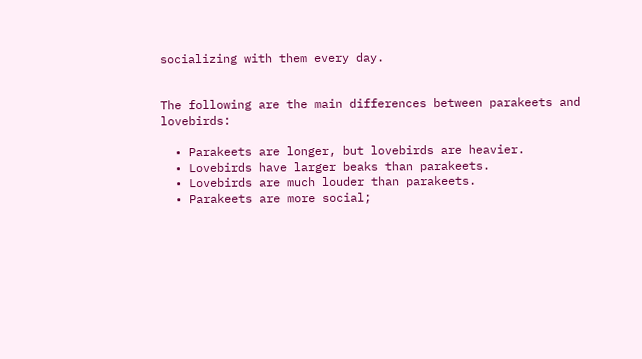socializing with them every day.


The following are the main differences between parakeets and lovebirds:

  • Parakeets are longer, but lovebirds are heavier.
  • Lovebirds have larger beaks than parakeets.
  • Lovebirds are much louder than parakeets.
  • Parakeets are more social;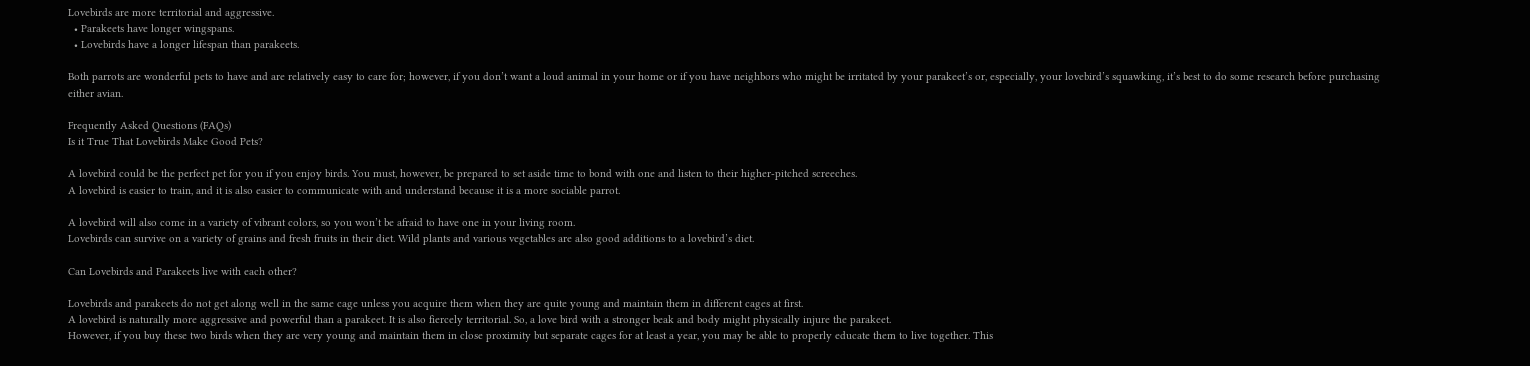Lovebirds are more territorial and aggressive.
  • Parakeets have longer wingspans.
  • Lovebirds have a longer lifespan than parakeets.

Both parrots are wonderful pets to have and are relatively easy to care for; however, if you don’t want a loud animal in your home or if you have neighbors who might be irritated by your parakeet’s or, especially, your lovebird’s squawking, it’s best to do some research before purchasing either avian.

Frequently Asked Questions (FAQs)
Is it True That Lovebirds Make Good Pets?

A lovebird could be the perfect pet for you if you enjoy birds. You must, however, be prepared to set aside time to bond with one and listen to their higher-pitched screeches.
A lovebird is easier to train, and it is also easier to communicate with and understand because it is a more sociable parrot.

A lovebird will also come in a variety of vibrant colors, so you won’t be afraid to have one in your living room.
Lovebirds can survive on a variety of grains and fresh fruits in their diet. Wild plants and various vegetables are also good additions to a lovebird’s diet.

Can Lovebirds and Parakeets live with each other?

Lovebirds and parakeets do not get along well in the same cage unless you acquire them when they are quite young and maintain them in different cages at first.
A lovebird is naturally more aggressive and powerful than a parakeet. It is also fiercely territorial. So, a love bird with a stronger beak and body might physically injure the parakeet.
However, if you buy these two birds when they are very young and maintain them in close proximity but separate cages for at least a year, you may be able to properly educate them to live together. This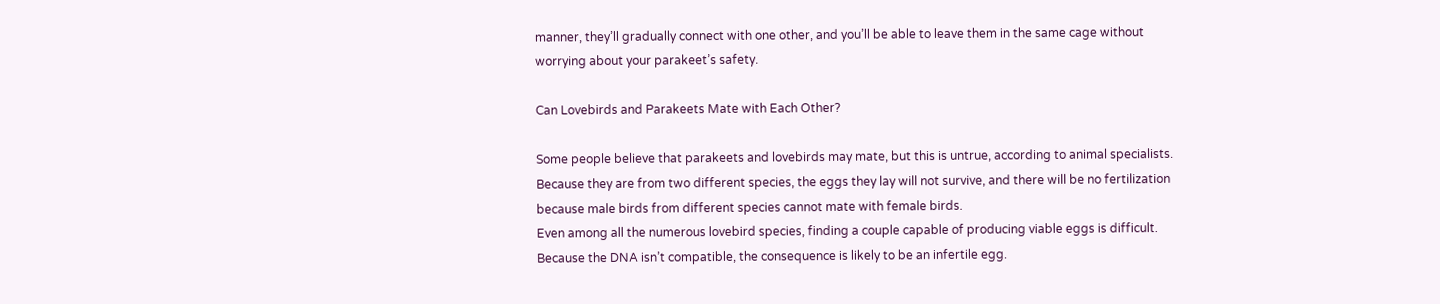manner, they’ll gradually connect with one other, and you’ll be able to leave them in the same cage without worrying about your parakeet’s safety.

Can Lovebirds and Parakeets Mate with Each Other?

Some people believe that parakeets and lovebirds may mate, but this is untrue, according to animal specialists. Because they are from two different species, the eggs they lay will not survive, and there will be no fertilization because male birds from different species cannot mate with female birds.
Even among all the numerous lovebird species, finding a couple capable of producing viable eggs is difficult. Because the DNA isn’t compatible, the consequence is likely to be an infertile egg.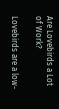Are Lovebirds a Lot of Work?

Lovebirds are a low-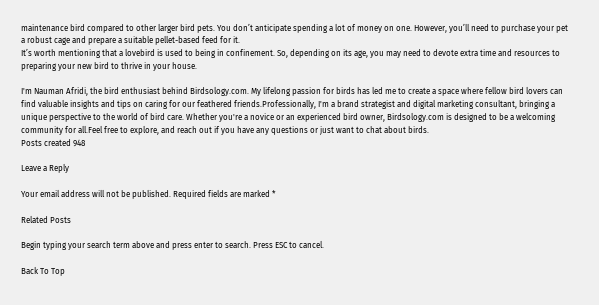maintenance bird compared to other larger bird pets. You don’t anticipate spending a lot of money on one. However, you’ll need to purchase your pet a robust cage and prepare a suitable pellet-based feed for it.
It’s worth mentioning that a lovebird is used to being in confinement. So, depending on its age, you may need to devote extra time and resources to preparing your new bird to thrive in your house.

I'm Nauman Afridi, the bird enthusiast behind Birdsology.com. My lifelong passion for birds has led me to create a space where fellow bird lovers can find valuable insights and tips on caring for our feathered friends.Professionally, I'm a brand strategist and digital marketing consultant, bringing a unique perspective to the world of bird care. Whether you're a novice or an experienced bird owner, Birdsology.com is designed to be a welcoming community for all.Feel free to explore, and reach out if you have any questions or just want to chat about birds.
Posts created 948

Leave a Reply

Your email address will not be published. Required fields are marked *

Related Posts

Begin typing your search term above and press enter to search. Press ESC to cancel.

Back To Top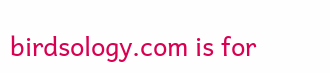birdsology.com is for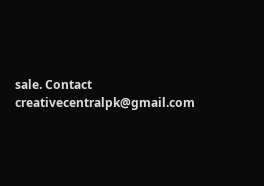sale. Contact creativecentralpk@gmail.com